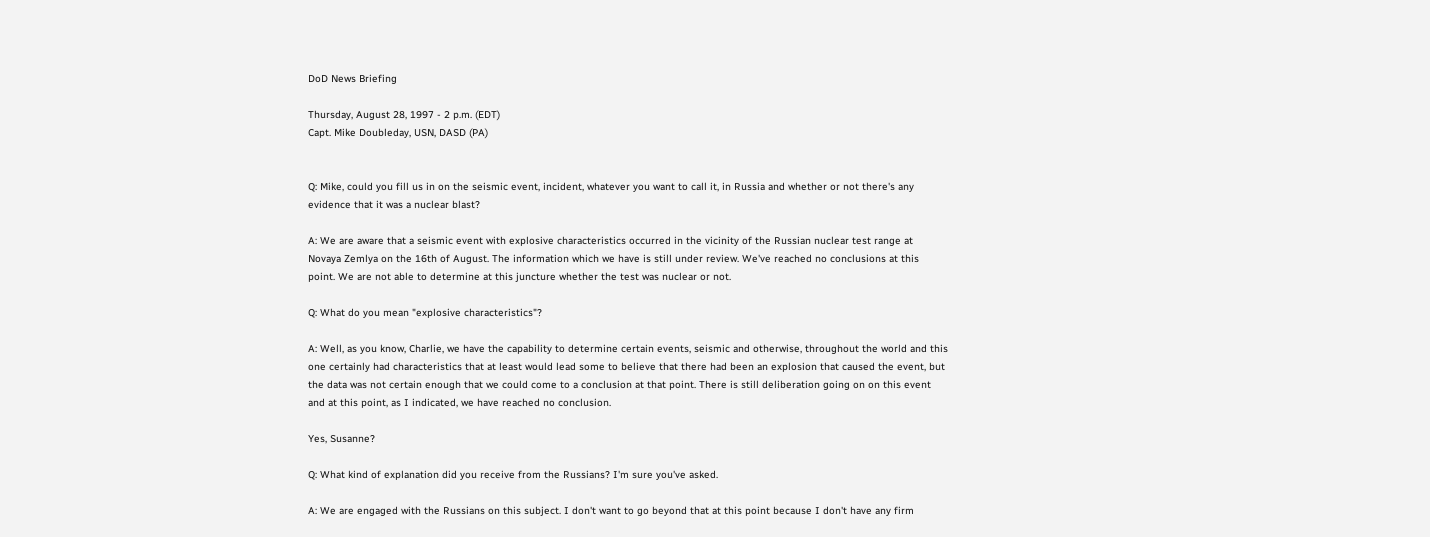DoD News Briefing

Thursday, August 28, 1997 - 2 p.m. (EDT)
Capt. Mike Doubleday, USN, DASD (PA)


Q: Mike, could you fill us in on the seismic event, incident, whatever you want to call it, in Russia and whether or not there's any evidence that it was a nuclear blast?

A: We are aware that a seismic event with explosive characteristics occurred in the vicinity of the Russian nuclear test range at Novaya Zemlya on the 16th of August. The information which we have is still under review. We've reached no conclusions at this point. We are not able to determine at this juncture whether the test was nuclear or not.

Q: What do you mean "explosive characteristics"?

A: Well, as you know, Charlie, we have the capability to determine certain events, seismic and otherwise, throughout the world and this one certainly had characteristics that at least would lead some to believe that there had been an explosion that caused the event, but the data was not certain enough that we could come to a conclusion at that point. There is still deliberation going on on this event and at this point, as I indicated, we have reached no conclusion.

Yes, Susanne?

Q: What kind of explanation did you receive from the Russians? I'm sure you've asked.

A: We are engaged with the Russians on this subject. I don't want to go beyond that at this point because I don't have any firm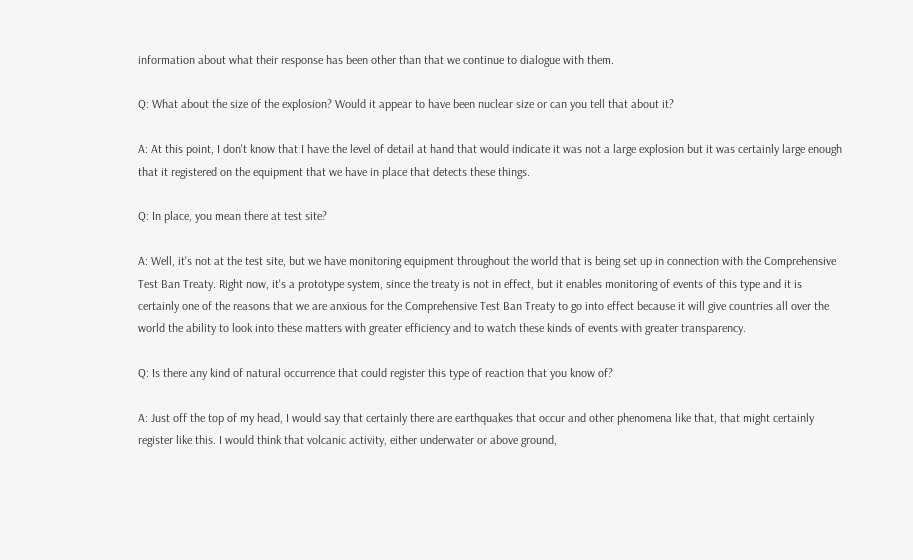information about what their response has been other than that we continue to dialogue with them.

Q: What about the size of the explosion? Would it appear to have been nuclear size or can you tell that about it?

A: At this point, I don't know that I have the level of detail at hand that would indicate it was not a large explosion but it was certainly large enough that it registered on the equipment that we have in place that detects these things.

Q: In place, you mean there at test site?

A: Well, it's not at the test site, but we have monitoring equipment throughout the world that is being set up in connection with the Comprehensive Test Ban Treaty. Right now, it's a prototype system, since the treaty is not in effect, but it enables monitoring of events of this type and it is certainly one of the reasons that we are anxious for the Comprehensive Test Ban Treaty to go into effect because it will give countries all over the world the ability to look into these matters with greater efficiency and to watch these kinds of events with greater transparency.

Q: Is there any kind of natural occurrence that could register this type of reaction that you know of?

A: Just off the top of my head, I would say that certainly there are earthquakes that occur and other phenomena like that, that might certainly register like this. I would think that volcanic activity, either underwater or above ground,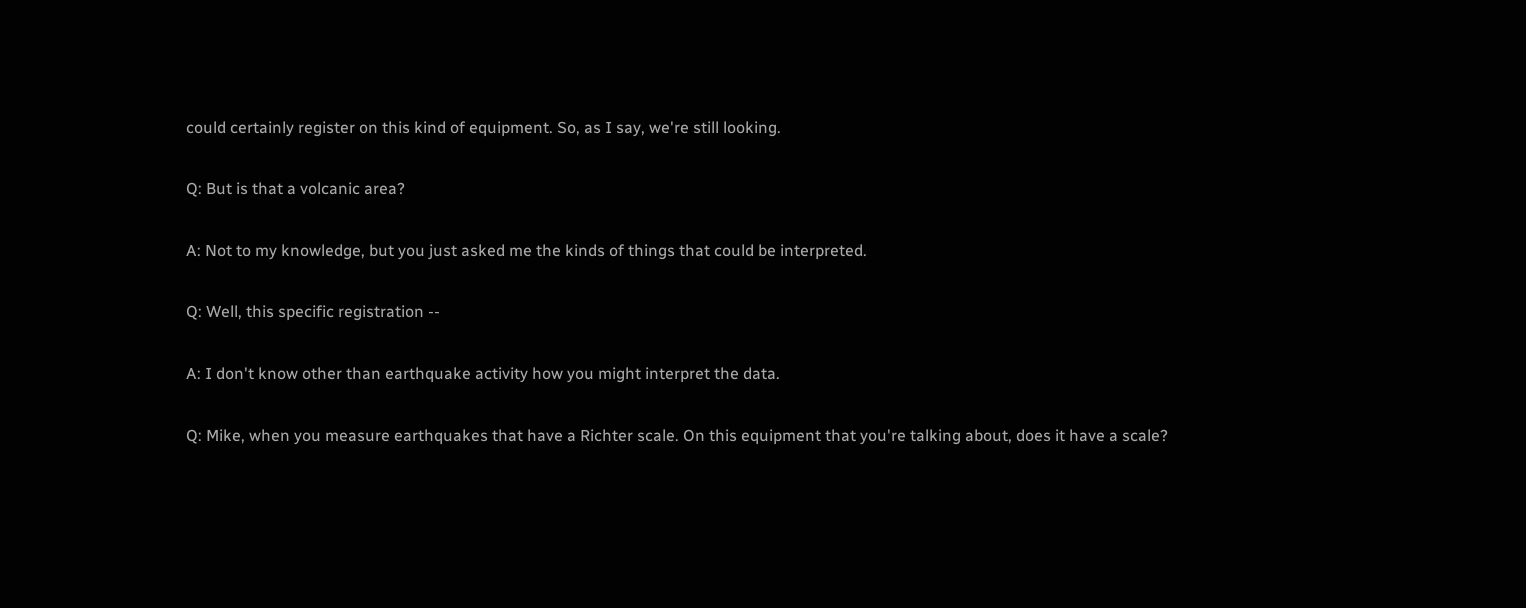could certainly register on this kind of equipment. So, as I say, we're still looking.

Q: But is that a volcanic area?

A: Not to my knowledge, but you just asked me the kinds of things that could be interpreted.

Q: Well, this specific registration --

A: I don't know other than earthquake activity how you might interpret the data.

Q: Mike, when you measure earthquakes that have a Richter scale. On this equipment that you're talking about, does it have a scale?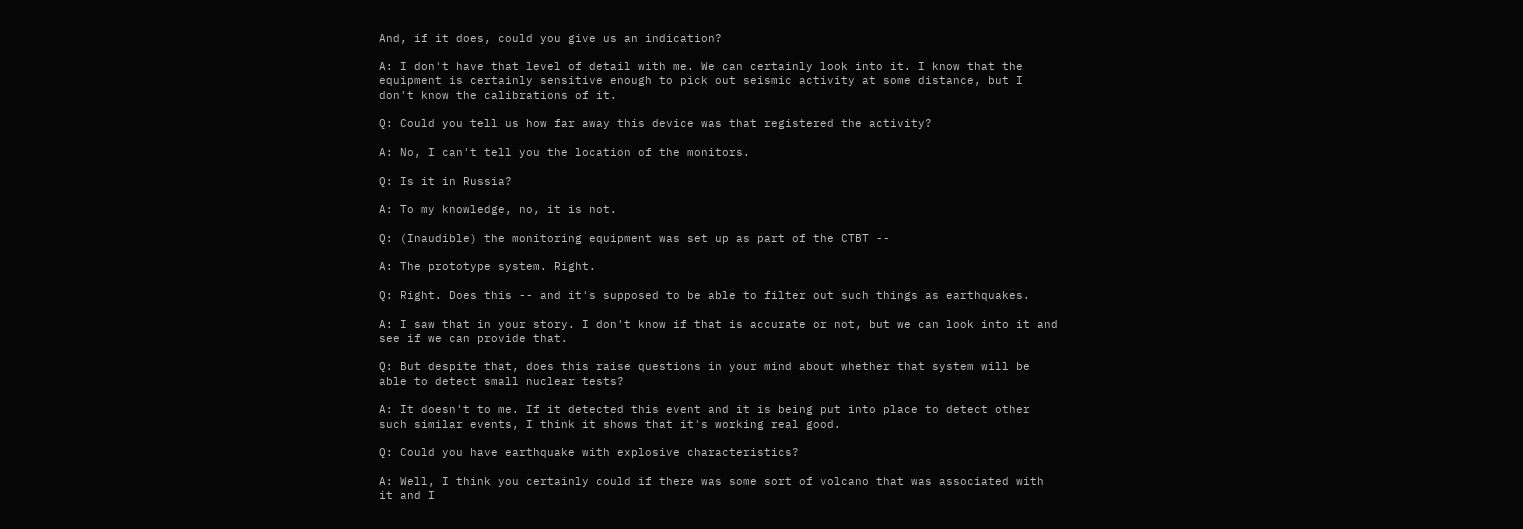And, if it does, could you give us an indication?

A: I don't have that level of detail with me. We can certainly look into it. I know that the equipment is certainly sensitive enough to pick out seismic activity at some distance, but I don't know the calibrations of it.

Q: Could you tell us how far away this device was that registered the activity?

A: No, I can't tell you the location of the monitors.

Q: Is it in Russia?

A: To my knowledge, no, it is not.

Q: (Inaudible) the monitoring equipment was set up as part of the CTBT --

A: The prototype system. Right.

Q: Right. Does this -- and it's supposed to be able to filter out such things as earthquakes.

A: I saw that in your story. I don't know if that is accurate or not, but we can look into it and see if we can provide that.

Q: But despite that, does this raise questions in your mind about whether that system will be able to detect small nuclear tests?

A: It doesn't to me. If it detected this event and it is being put into place to detect other such similar events, I think it shows that it's working real good.

Q: Could you have earthquake with explosive characteristics?

A: Well, I think you certainly could if there was some sort of volcano that was associated with it and I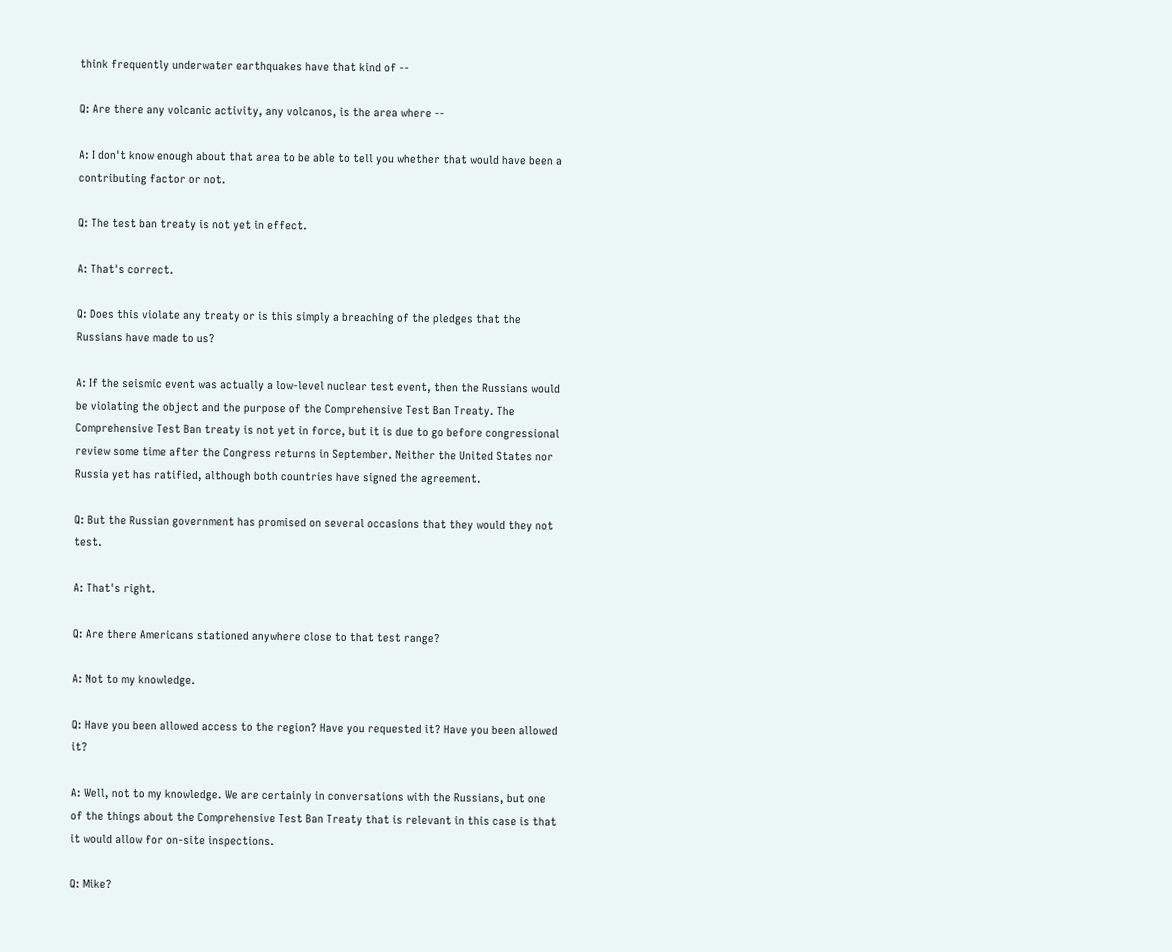think frequently underwater earthquakes have that kind of --

Q: Are there any volcanic activity, any volcanos, is the area where --

A: I don't know enough about that area to be able to tell you whether that would have been a contributing factor or not.

Q: The test ban treaty is not yet in effect.

A: That's correct.

Q: Does this violate any treaty or is this simply a breaching of the pledges that the Russians have made to us?

A: If the seismic event was actually a low-level nuclear test event, then the Russians would be violating the object and the purpose of the Comprehensive Test Ban Treaty. The Comprehensive Test Ban treaty is not yet in force, but it is due to go before congressional review some time after the Congress returns in September. Neither the United States nor Russia yet has ratified, although both countries have signed the agreement.

Q: But the Russian government has promised on several occasions that they would they not test.

A: That's right.

Q: Are there Americans stationed anywhere close to that test range?

A: Not to my knowledge.

Q: Have you been allowed access to the region? Have you requested it? Have you been allowed it?

A: Well, not to my knowledge. We are certainly in conversations with the Russians, but one of the things about the Comprehensive Test Ban Treaty that is relevant in this case is that it would allow for on-site inspections.

Q: Mike?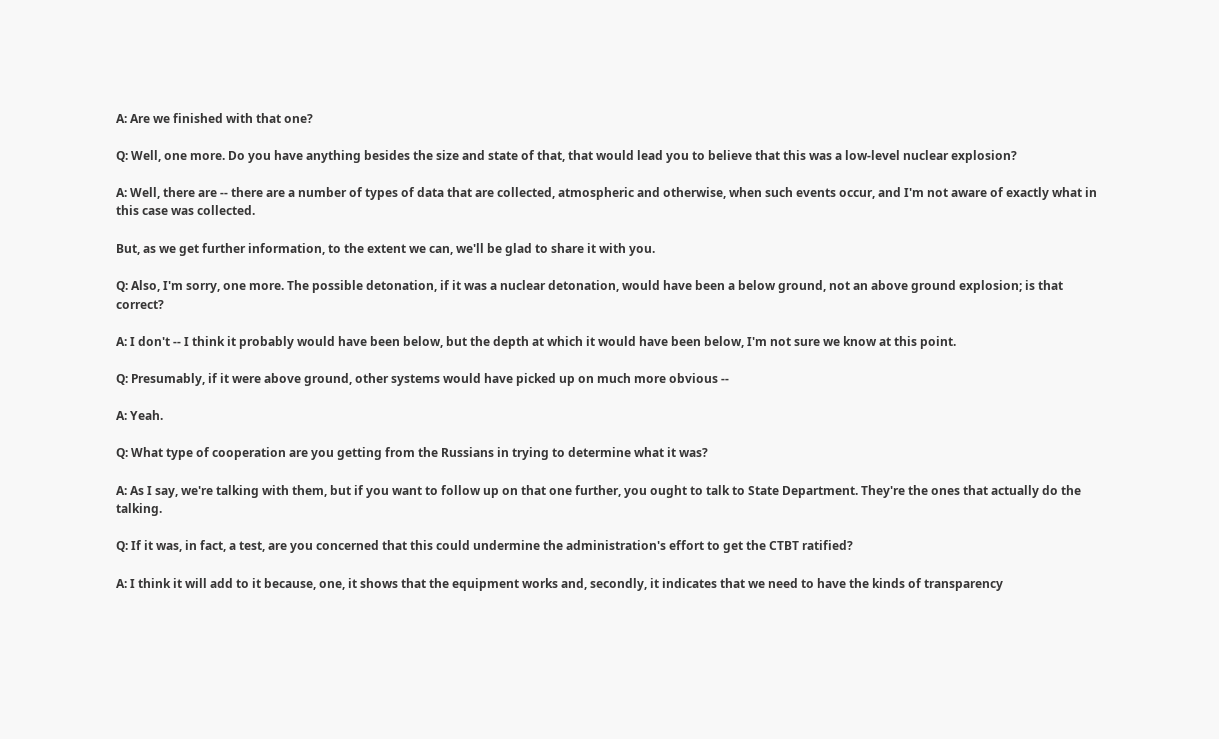A: Are we finished with that one?

Q: Well, one more. Do you have anything besides the size and state of that, that would lead you to believe that this was a low-level nuclear explosion?

A: Well, there are -- there are a number of types of data that are collected, atmospheric and otherwise, when such events occur, and I'm not aware of exactly what in this case was collected.

But, as we get further information, to the extent we can, we'll be glad to share it with you.

Q: Also, I'm sorry, one more. The possible detonation, if it was a nuclear detonation, would have been a below ground, not an above ground explosion; is that correct?

A: I don't -- I think it probably would have been below, but the depth at which it would have been below, I'm not sure we know at this point.

Q: Presumably, if it were above ground, other systems would have picked up on much more obvious --

A: Yeah.

Q: What type of cooperation are you getting from the Russians in trying to determine what it was?

A: As I say, we're talking with them, but if you want to follow up on that one further, you ought to talk to State Department. They're the ones that actually do the talking.

Q: If it was, in fact, a test, are you concerned that this could undermine the administration's effort to get the CTBT ratified?

A: I think it will add to it because, one, it shows that the equipment works and, secondly, it indicates that we need to have the kinds of transparency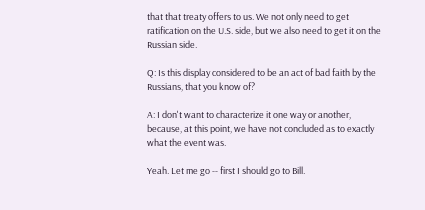that that treaty offers to us. We not only need to get ratification on the U.S. side, but we also need to get it on the Russian side.

Q: Is this display considered to be an act of bad faith by the Russians, that you know of?

A: I don't want to characterize it one way or another, because, at this point, we have not concluded as to exactly what the event was.

Yeah. Let me go -- first I should go to Bill.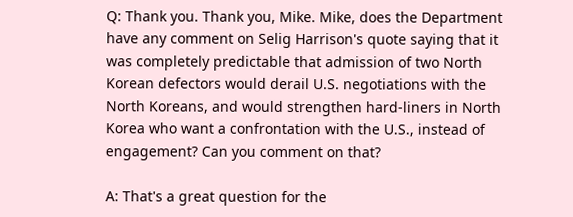Q: Thank you. Thank you, Mike. Mike, does the Department have any comment on Selig Harrison's quote saying that it was completely predictable that admission of two North Korean defectors would derail U.S. negotiations with the North Koreans, and would strengthen hard-liners in North Korea who want a confrontation with the U.S., instead of engagement? Can you comment on that?

A: That's a great question for the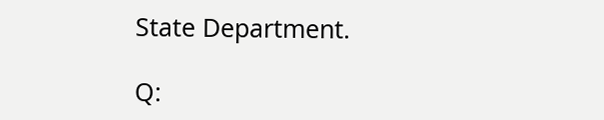State Department.

Q: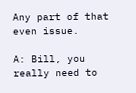Any part of that even issue.

A: Bill, you really need to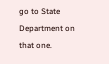go to State Department on that one.